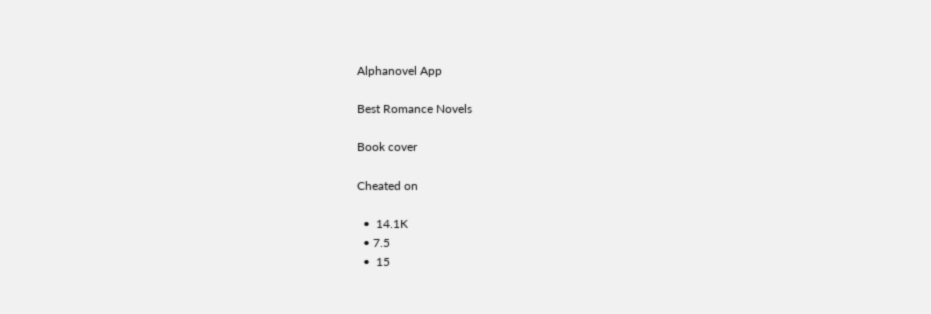Alphanovel App

Best Romance Novels

Book cover

Cheated on

  •  14.1K
  • 7.5
  •  15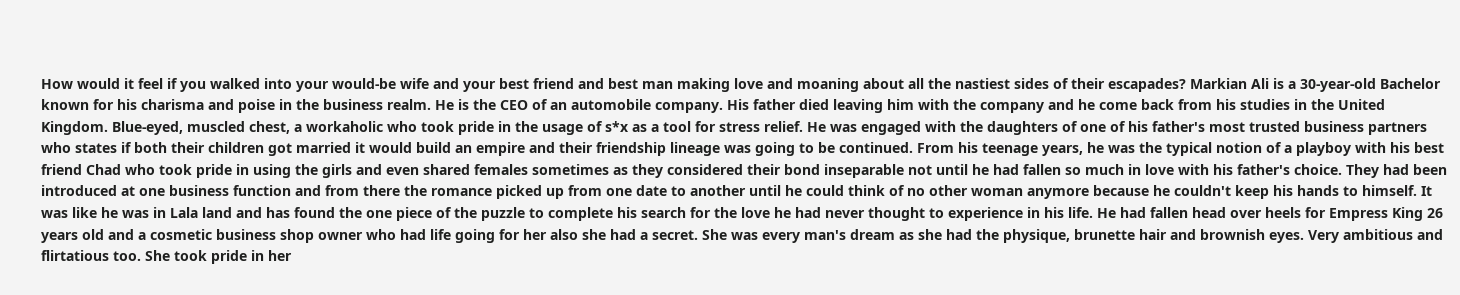How would it feel if you walked into your would-be wife and your best friend and best man making love and moaning about all the nastiest sides of their escapades? Markian Ali is a 30-year-old Bachelor known for his charisma and poise in the business realm. He is the CEO of an automobile company. His father died leaving him with the company and he come back from his studies in the United Kingdom. Blue-eyed, muscled chest, a workaholic who took pride in the usage of s*x as a tool for stress relief. He was engaged with the daughters of one of his father's most trusted business partners who states if both their children got married it would build an empire and their friendship lineage was going to be continued. From his teenage years, he was the typical notion of a playboy with his best friend Chad who took pride in using the girls and even shared females sometimes as they considered their bond inseparable not until he had fallen so much in love with his father's choice. They had been introduced at one business function and from there the romance picked up from one date to another until he could think of no other woman anymore because he couldn't keep his hands to himself. It was like he was in Lala land and has found the one piece of the puzzle to complete his search for the love he had never thought to experience in his life. He had fallen head over heels for Empress King 26 years old and a cosmetic business shop owner who had life going for her also she had a secret. She was every man's dream as she had the physique, brunette hair and brownish eyes. Very ambitious and flirtatious too. She took pride in her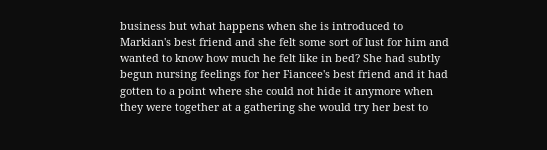business but what happens when she is introduced to Markian's best friend and she felt some sort of lust for him and wanted to know how much he felt like in bed? She had subtly begun nursing feelings for her Fiancee's best friend and it had gotten to a point where she could not hide it anymore when they were together at a gathering she would try her best to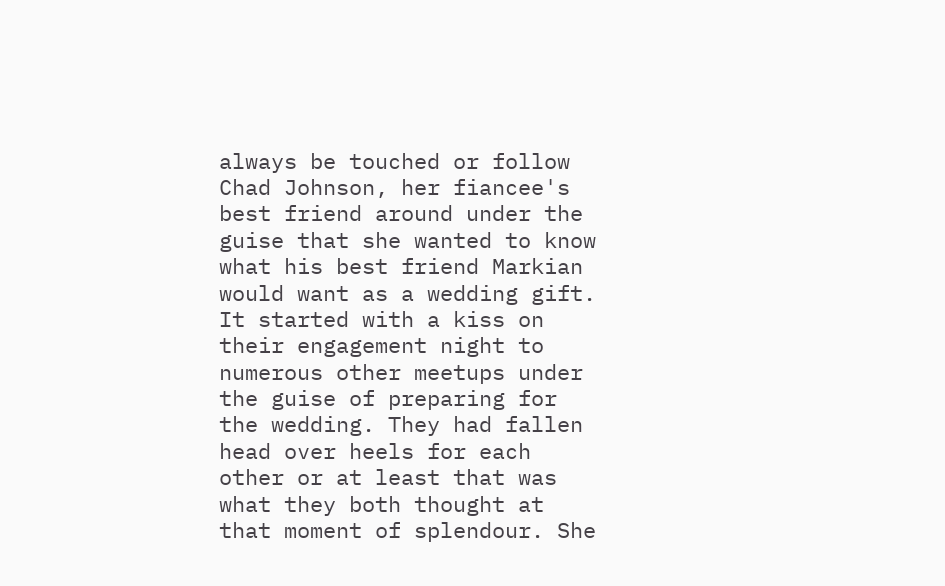always be touched or follow Chad Johnson, her fiancee's best friend around under the guise that she wanted to know what his best friend Markian would want as a wedding gift. It started with a kiss on their engagement night to numerous other meetups under the guise of preparing for the wedding. They had fallen head over heels for each other or at least that was what they both thought at that moment of splendour. She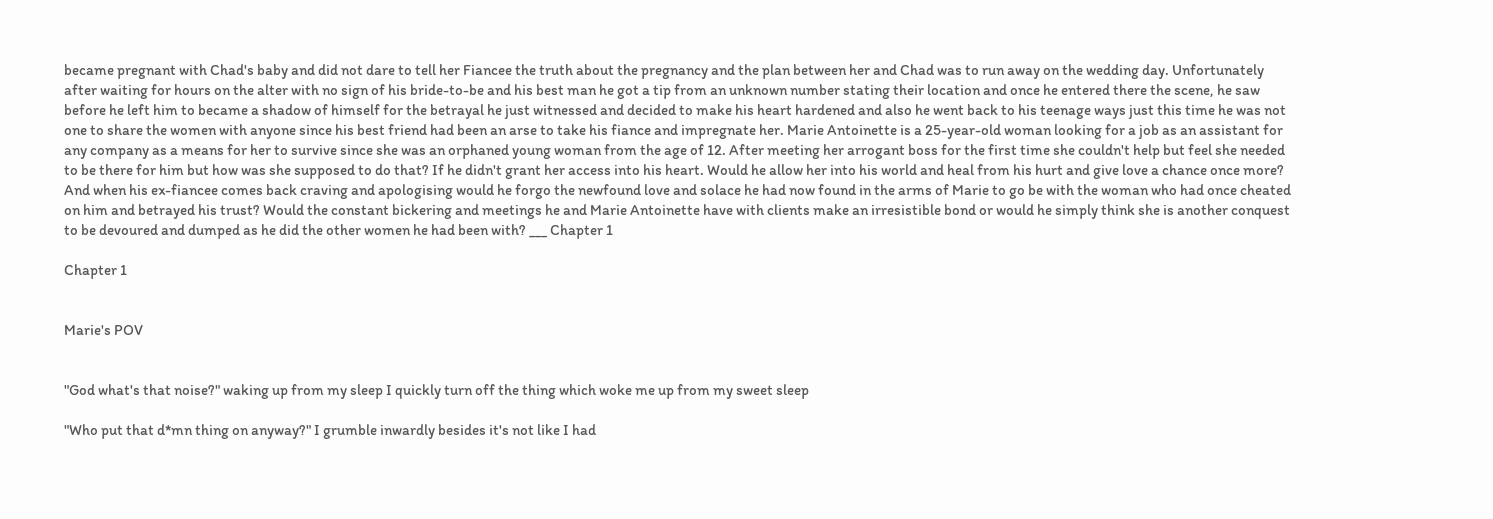became pregnant with Chad's baby and did not dare to tell her Fiancee the truth about the pregnancy and the plan between her and Chad was to run away on the wedding day. Unfortunately after waiting for hours on the alter with no sign of his bride-to-be and his best man he got a tip from an unknown number stating their location and once he entered there the scene, he saw before he left him to became a shadow of himself for the betrayal he just witnessed and decided to make his heart hardened and also he went back to his teenage ways just this time he was not one to share the women with anyone since his best friend had been an arse to take his fiance and impregnate her. Marie Antoinette is a 25-year-old woman looking for a job as an assistant for any company as a means for her to survive since she was an orphaned young woman from the age of 12. After meeting her arrogant boss for the first time she couldn't help but feel she needed to be there for him but how was she supposed to do that? If he didn't grant her access into his heart. Would he allow her into his world and heal from his hurt and give love a chance once more? And when his ex-fiancee comes back craving and apologising would he forgo the newfound love and solace he had now found in the arms of Marie to go be with the woman who had once cheated on him and betrayed his trust? Would the constant bickering and meetings he and Marie Antoinette have with clients make an irresistible bond or would he simply think she is another conquest to be devoured and dumped as he did the other women he had been with? ___ Chapter 1

Chapter 1


Marie's POV


"God what's that noise?" waking up from my sleep I quickly turn off the thing which woke me up from my sweet sleep

"Who put that d*mn thing on anyway?" I grumble inwardly besides it's not like I had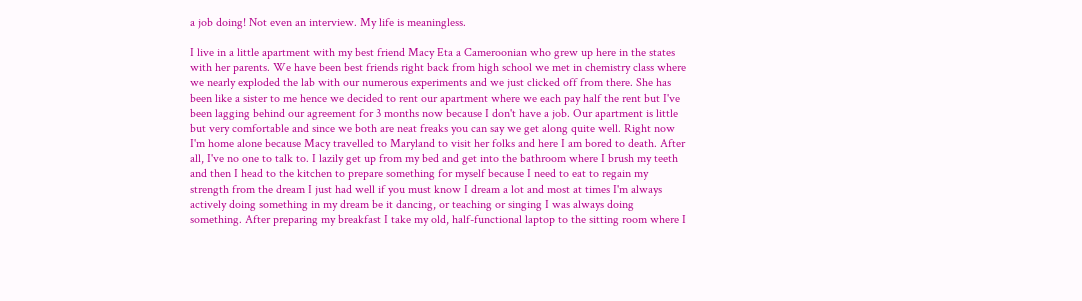a job doing! Not even an interview. My life is meaningless.

I live in a little apartment with my best friend Macy Eta a Cameroonian who grew up here in the states with her parents. We have been best friends right back from high school we met in chemistry class where we nearly exploded the lab with our numerous experiments and we just clicked off from there. She has been like a sister to me hence we decided to rent our apartment where we each pay half the rent but I've been lagging behind our agreement for 3 months now because I don't have a job. Our apartment is little but very comfortable and since we both are neat freaks you can say we get along quite well. Right now I'm home alone because Macy travelled to Maryland to visit her folks and here I am bored to death. After all, I've no one to talk to. I lazily get up from my bed and get into the bathroom where I brush my teeth and then I head to the kitchen to prepare something for myself because I need to eat to regain my strength from the dream I just had well if you must know I dream a lot and most at times I'm always actively doing something in my dream be it dancing, or teaching or singing I was always doing something. After preparing my breakfast I take my old, half-functional laptop to the sitting room where I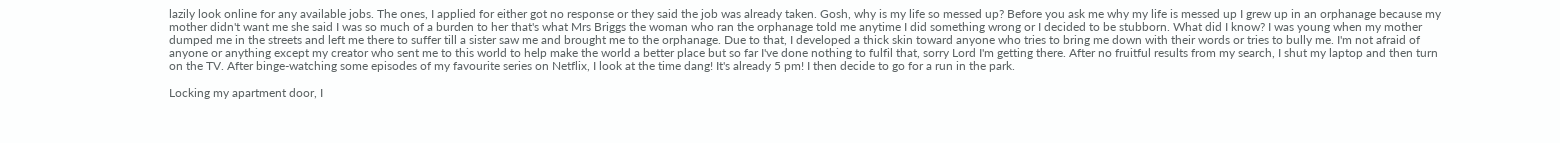lazily look online for any available jobs. The ones, I applied for either got no response or they said the job was already taken. Gosh, why is my life so messed up? Before you ask me why my life is messed up I grew up in an orphanage because my mother didn't want me she said I was so much of a burden to her that's what Mrs Briggs the woman who ran the orphanage told me anytime I did something wrong or I decided to be stubborn. What did I know? I was young when my mother dumped me in the streets and left me there to suffer till a sister saw me and brought me to the orphanage. Due to that, I developed a thick skin toward anyone who tries to bring me down with their words or tries to bully me. I'm not afraid of anyone or anything except my creator who sent me to this world to help make the world a better place but so far I've done nothing to fulfil that, sorry Lord I'm getting there. After no fruitful results from my search, I shut my laptop and then turn on the TV. After binge-watching some episodes of my favourite series on Netflix, I look at the time dang! It's already 5 pm! I then decide to go for a run in the park.

Locking my apartment door, I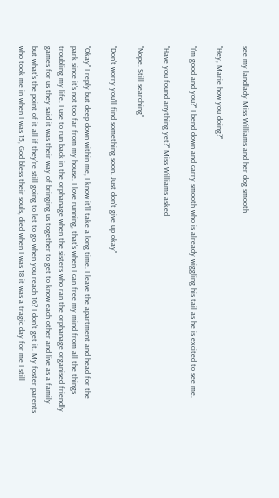see my landlady Miss Williams and her dog smooth

"Hey, Marie how you doing?"

"I'm good and you?" I bend down and carry smooth who is already wiggling his tail as he is excited to see me.

"Have you found anything yet?" Miss Williams asked

"Nope. Still searching"

"Don't worry you'll find something soon. Just don't give up okay"

"Okay" I reply but deep down within me, I know it'll take a long time. I leave the apartment and head for the park since it's not too far from my house. I love running, that's when I can free my mind from all the things troubling my life. I use to run back in the orphanage when the sisters who ran the orphanage organised friendly games for us they said it was their way of bringing us together to get to know each other and live as a family but what's the point of it all if they're still going to let to go when you reach 16? I don't get it. My foster parents who took me in when I was 15, God bless their souls, died when I was 18 it was a tragic day for me I still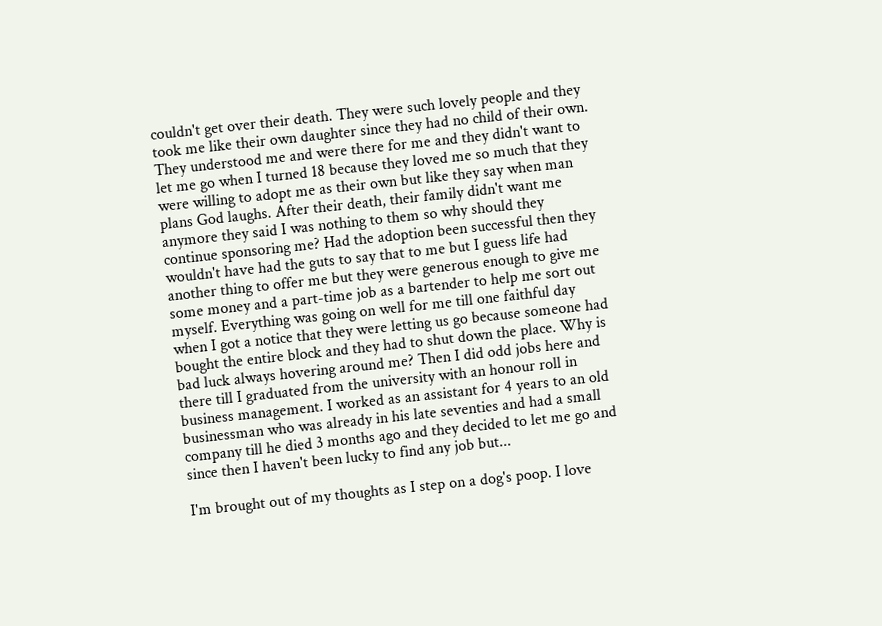couldn't get over their death. They were such lovely people and they took me like their own daughter since they had no child of their own. They understood me and were there for me and they didn't want to let me go when I turned 18 because they loved me so much that they were willing to adopt me as their own but like they say when man plans God laughs. After their death, their family didn't want me anymore they said I was nothing to them so why should they continue sponsoring me? Had the adoption been successful then they wouldn't have had the guts to say that to me but I guess life had another thing to offer me but they were generous enough to give me some money and a part-time job as a bartender to help me sort out myself. Everything was going on well for me till one faithful day when I got a notice that they were letting us go because someone had bought the entire block and they had to shut down the place. Why is bad luck always hovering around me? Then I did odd jobs here and there till I graduated from the university with an honour roll in business management. I worked as an assistant for 4 years to an old businessman who was already in his late seventies and had a small company till he died 3 months ago and they decided to let me go and since then I haven't been lucky to find any job but...

I'm brought out of my thoughts as I step on a dog's poop. I love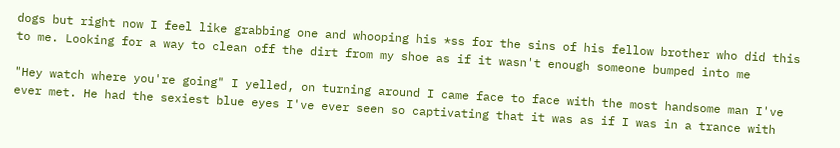dogs but right now I feel like grabbing one and whooping his *ss for the sins of his fellow brother who did this to me. Looking for a way to clean off the dirt from my shoe as if it wasn't enough someone bumped into me

"Hey watch where you're going" I yelled, on turning around I came face to face with the most handsome man I've ever met. He had the sexiest blue eyes I've ever seen so captivating that it was as if I was in a trance with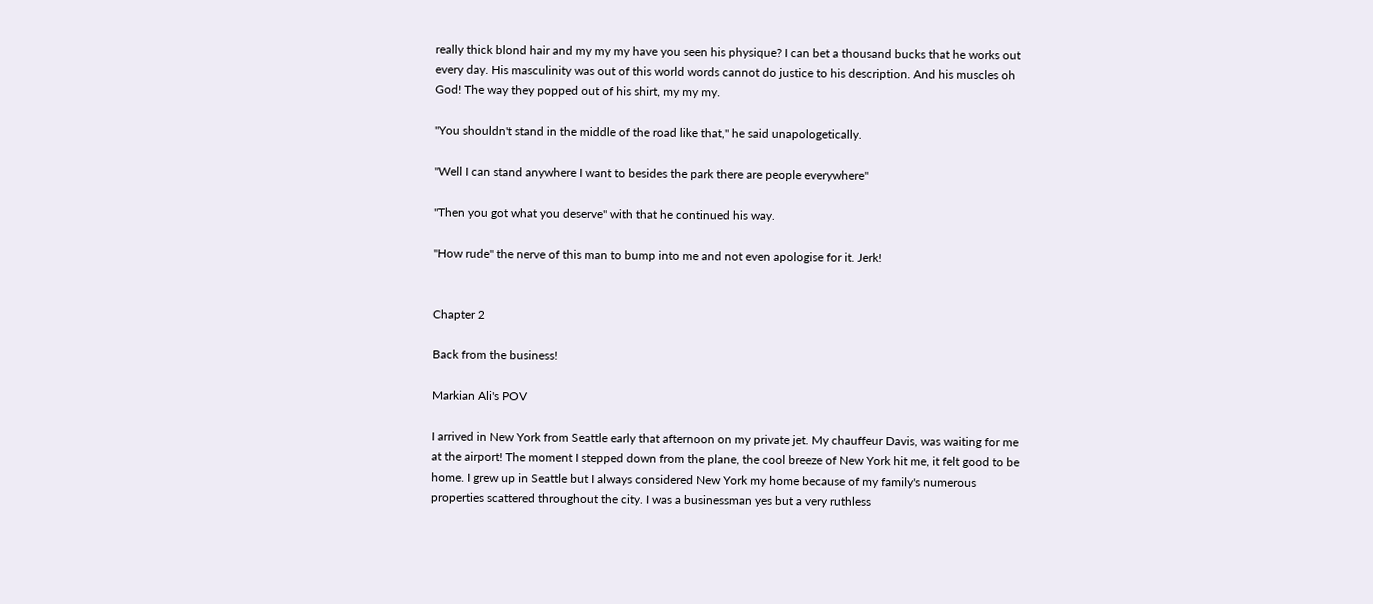really thick blond hair and my my my have you seen his physique? I can bet a thousand bucks that he works out every day. His masculinity was out of this world words cannot do justice to his description. And his muscles oh God! The way they popped out of his shirt, my my my.

"You shouldn't stand in the middle of the road like that," he said unapologetically.

"Well I can stand anywhere I want to besides the park there are people everywhere"

"Then you got what you deserve" with that he continued his way.

"How rude" the nerve of this man to bump into me and not even apologise for it. Jerk!


Chapter 2

Back from the business!

Markian Ali's POV

I arrived in New York from Seattle early that afternoon on my private jet. My chauffeur Davis, was waiting for me at the airport! The moment I stepped down from the plane, the cool breeze of New York hit me, it felt good to be home. I grew up in Seattle but I always considered New York my home because of my family's numerous properties scattered throughout the city. I was a businessman yes but a very ruthless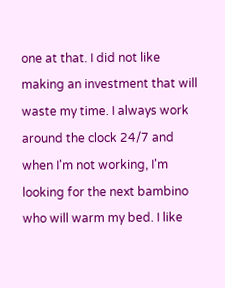one at that. I did not like making an investment that will waste my time. I always work around the clock 24/7 and when I'm not working, I'm looking for the next bambino who will warm my bed. I like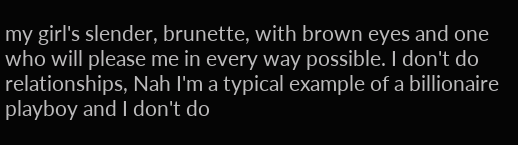my girl's slender, brunette, with brown eyes and one who will please me in every way possible. I don't do relationships, Nah I'm a typical example of a billionaire playboy and I don't do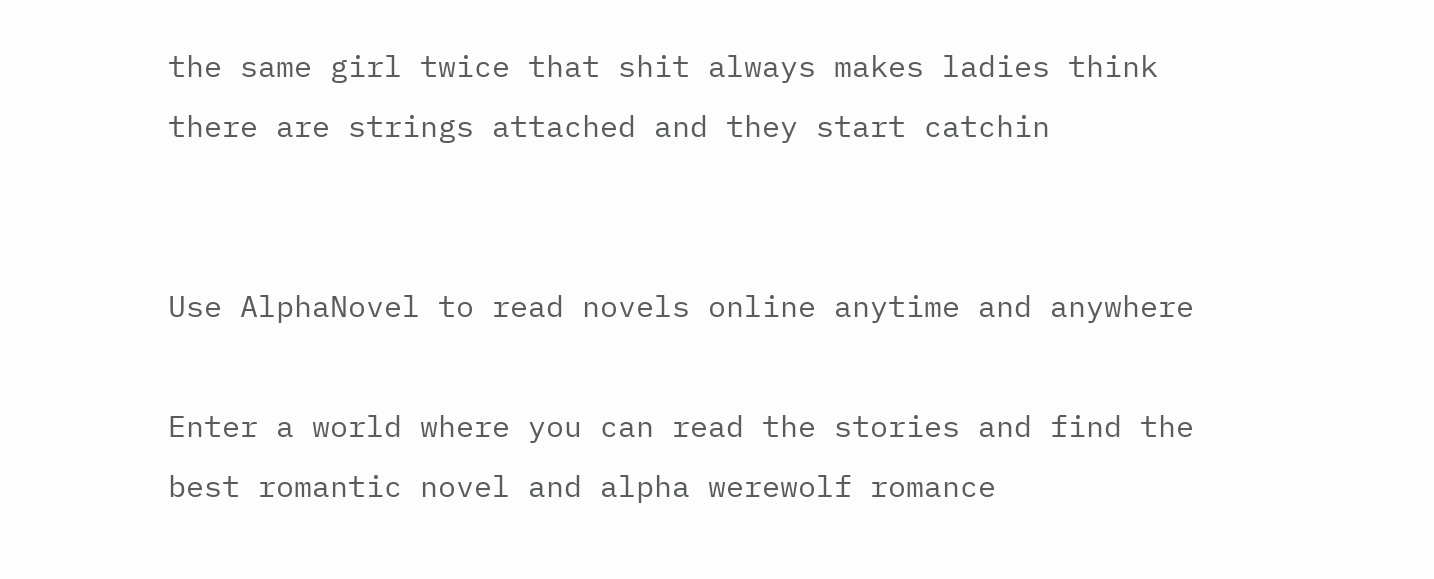the same girl twice that shit always makes ladies think there are strings attached and they start catchin


Use AlphaNovel to read novels online anytime and anywhere

Enter a world where you can read the stories and find the best romantic novel and alpha werewolf romance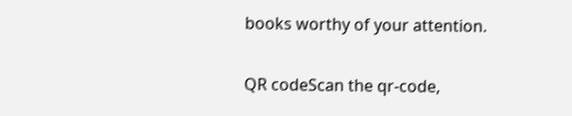books worthy of your attention.

QR codeScan the qr-code,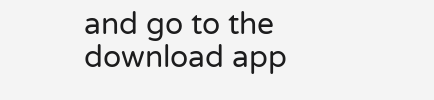and go to the download app